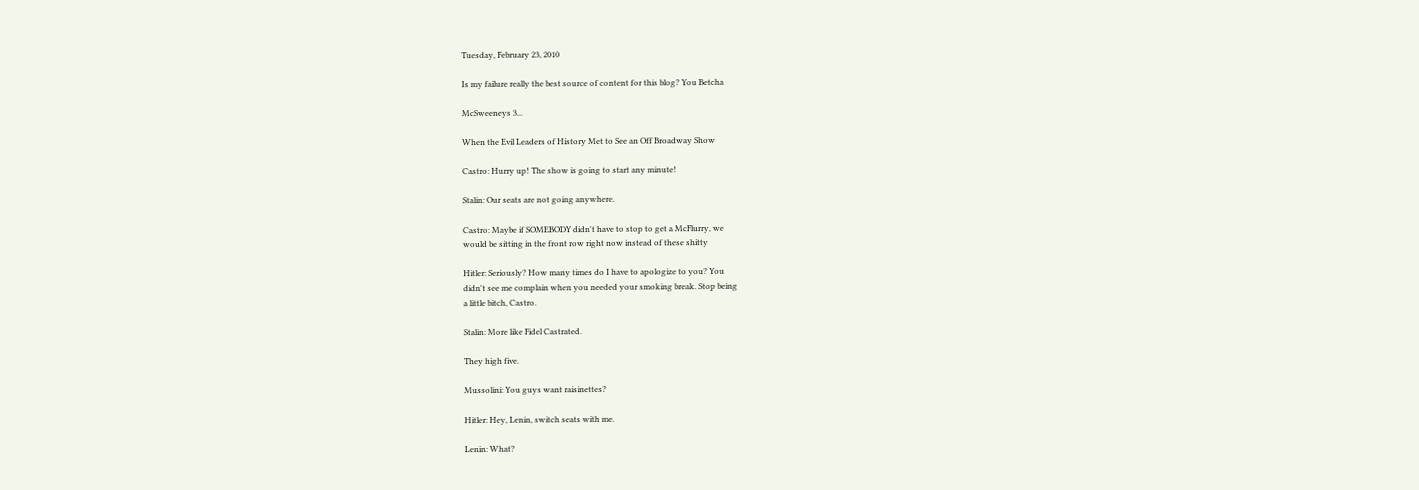Tuesday, February 23, 2010

Is my failure really the best source of content for this blog? You Betcha

McSweeneys 3...

When the Evil Leaders of History Met to See an Off Broadway Show

Castro: Hurry up! The show is going to start any minute!

Stalin: Our seats are not going anywhere.

Castro: Maybe if SOMEBODY didn't have to stop to get a McFlurry, we
would be sitting in the front row right now instead of these shitty

Hitler: Seriously? How many times do I have to apologize to you? You
didn't see me complain when you needed your smoking break. Stop being
a little bitch, Castro.

Stalin: More like Fidel Castrated.

They high five.

Mussolini: You guys want raisinettes?

Hitler: Hey, Lenin, switch seats with me.

Lenin: What?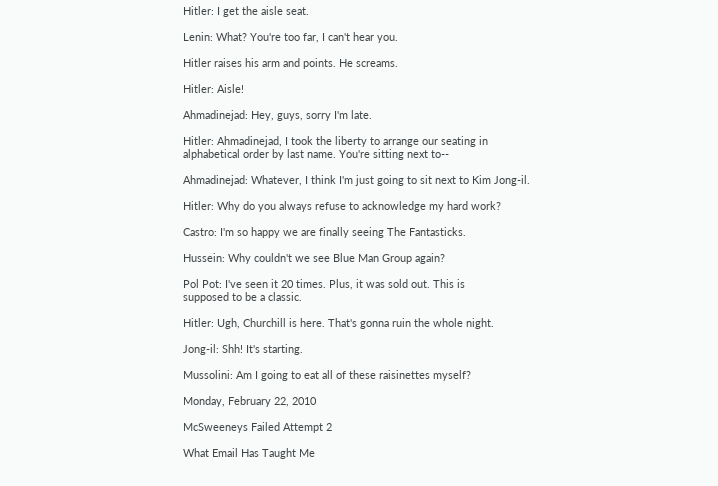Hitler: I get the aisle seat.

Lenin: What? You're too far, I can't hear you.

Hitler raises his arm and points. He screams.

Hitler: Aisle!

Ahmadinejad: Hey, guys, sorry I'm late.

Hitler: Ahmadinejad, I took the liberty to arrange our seating in
alphabetical order by last name. You're sitting next to--

Ahmadinejad: Whatever, I think I'm just going to sit next to Kim Jong-il.

Hitler: Why do you always refuse to acknowledge my hard work?

Castro: I'm so happy we are finally seeing The Fantasticks.

Hussein: Why couldn't we see Blue Man Group again?

Pol Pot: I've seen it 20 times. Plus, it was sold out. This is
supposed to be a classic.

Hitler: Ugh, Churchill is here. That's gonna ruin the whole night.

Jong-il: Shh! It's starting.

Mussolini: Am I going to eat all of these raisinettes myself?

Monday, February 22, 2010

McSweeneys Failed Attempt 2

What Email Has Taught Me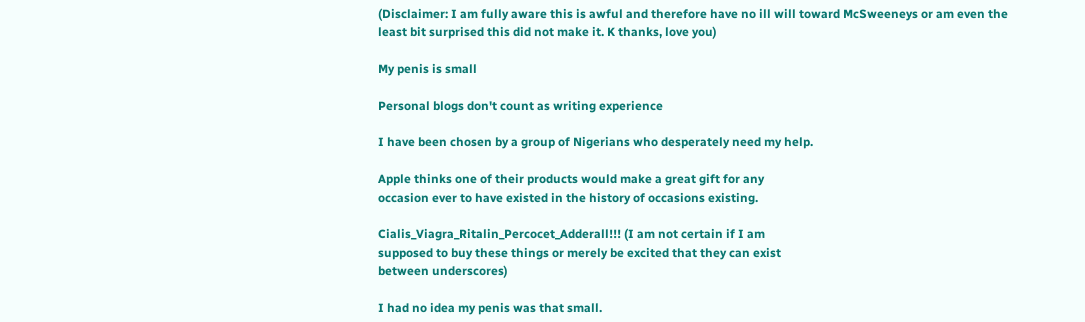(Disclaimer: I am fully aware this is awful and therefore have no ill will toward McSweeneys or am even the least bit surprised this did not make it. K thanks, love you)

My penis is small

Personal blogs don't count as writing experience

I have been chosen by a group of Nigerians who desperately need my help.

Apple thinks one of their products would make a great gift for any
occasion ever to have existed in the history of occasions existing.

Cialis_Viagra_Ritalin_Percocet_Adderall!!! (I am not certain if I am
supposed to buy these things or merely be excited that they can exist
between underscores)

I had no idea my penis was that small.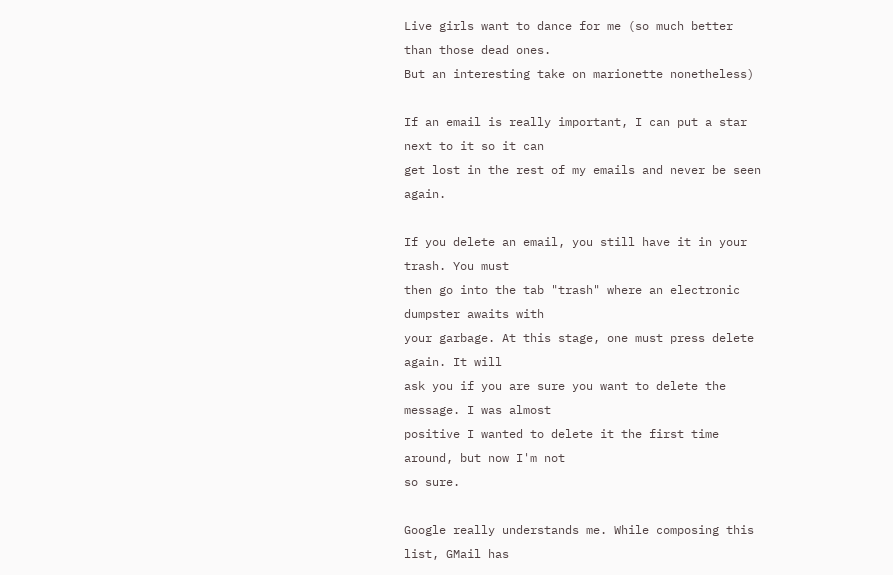Live girls want to dance for me (so much better than those dead ones.
But an interesting take on marionette nonetheless)

If an email is really important, I can put a star next to it so it can
get lost in the rest of my emails and never be seen again.

If you delete an email, you still have it in your trash. You must
then go into the tab "trash" where an electronic dumpster awaits with
your garbage. At this stage, one must press delete again. It will
ask you if you are sure you want to delete the message. I was almost
positive I wanted to delete it the first time around, but now I'm not
so sure.

Google really understands me. While composing this list, GMail has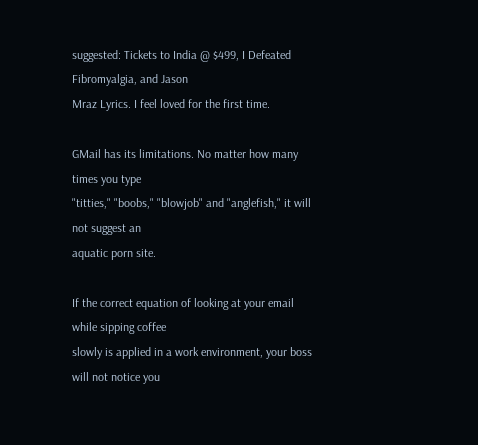suggested: Tickets to India @ $499, I Defeated Fibromyalgia, and Jason
Mraz Lyrics. I feel loved for the first time.

GMail has its limitations. No matter how many times you type
"titties," "boobs," "blowjob" and "anglefish," it will not suggest an
aquatic porn site.

If the correct equation of looking at your email while sipping coffee
slowly is applied in a work environment, your boss will not notice you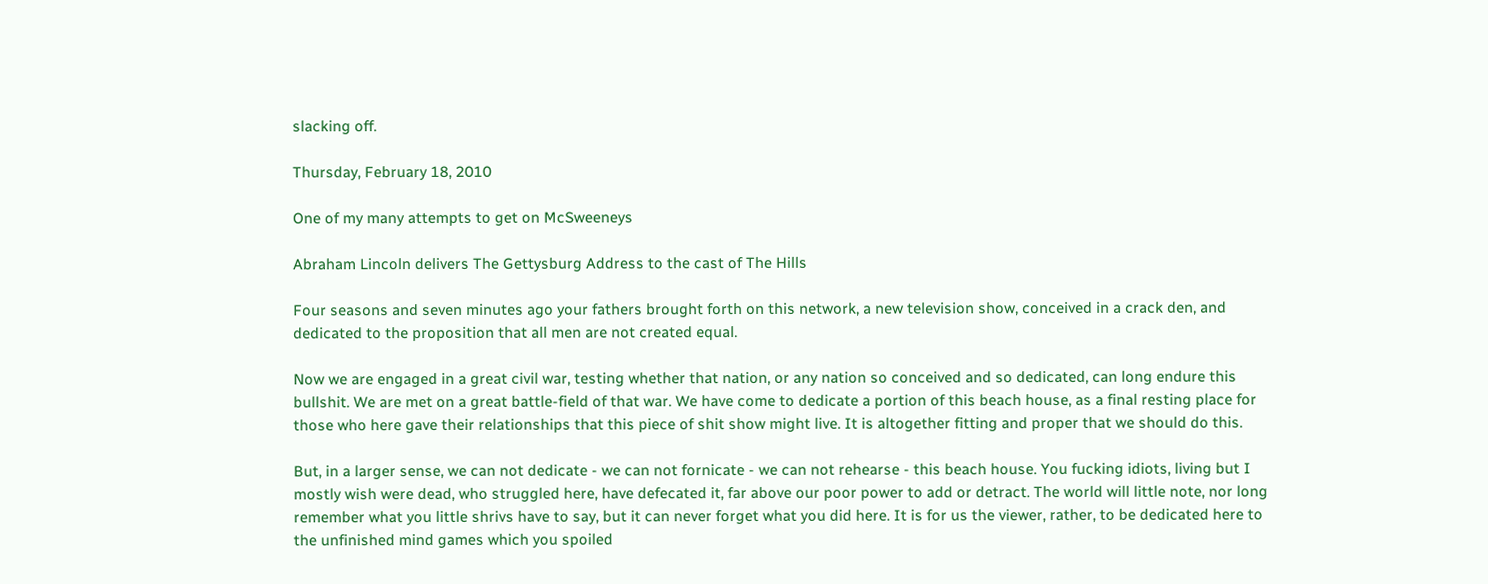slacking off.

Thursday, February 18, 2010

One of my many attempts to get on McSweeneys

Abraham Lincoln delivers The Gettysburg Address to the cast of The Hills

Four seasons and seven minutes ago your fathers brought forth on this network, a new television show, conceived in a crack den, and dedicated to the proposition that all men are not created equal.

Now we are engaged in a great civil war, testing whether that nation, or any nation so conceived and so dedicated, can long endure this bullshit. We are met on a great battle-field of that war. We have come to dedicate a portion of this beach house, as a final resting place for those who here gave their relationships that this piece of shit show might live. It is altogether fitting and proper that we should do this.

But, in a larger sense, we can not dedicate - we can not fornicate - we can not rehearse - this beach house. You fucking idiots, living but I mostly wish were dead, who struggled here, have defecated it, far above our poor power to add or detract. The world will little note, nor long remember what you little shrivs have to say, but it can never forget what you did here. It is for us the viewer, rather, to be dedicated here to the unfinished mind games which you spoiled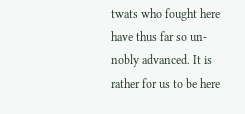twats who fought here have thus far so un-nobly advanced. It is rather for us to be here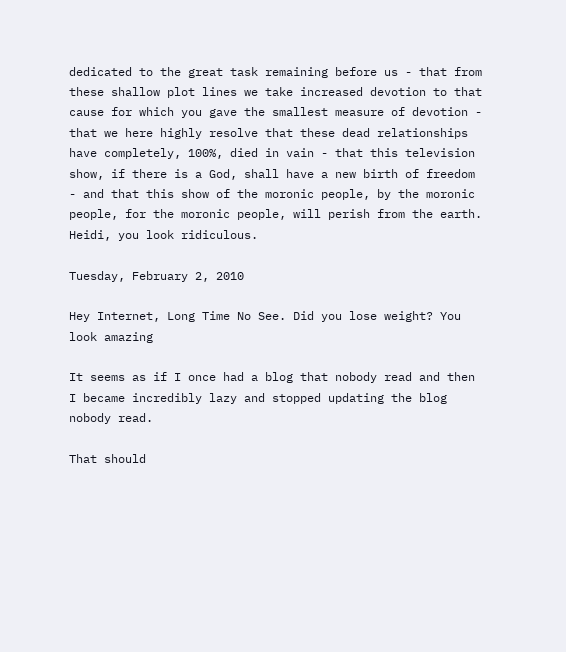dedicated to the great task remaining before us - that from these shallow plot lines we take increased devotion to that cause for which you gave the smallest measure of devotion - that we here highly resolve that these dead relationships have completely, 100%, died in vain - that this television show, if there is a God, shall have a new birth of freedom - and that this show of the moronic people, by the moronic people, for the moronic people, will perish from the earth. Heidi, you look ridiculous.

Tuesday, February 2, 2010

Hey Internet, Long Time No See. Did you lose weight? You look amazing

It seems as if I once had a blog that nobody read and then I became incredibly lazy and stopped updating the blog nobody read.

That should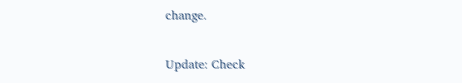change.

Update: Check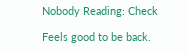Nobody Reading: Check

Feels good to be back.